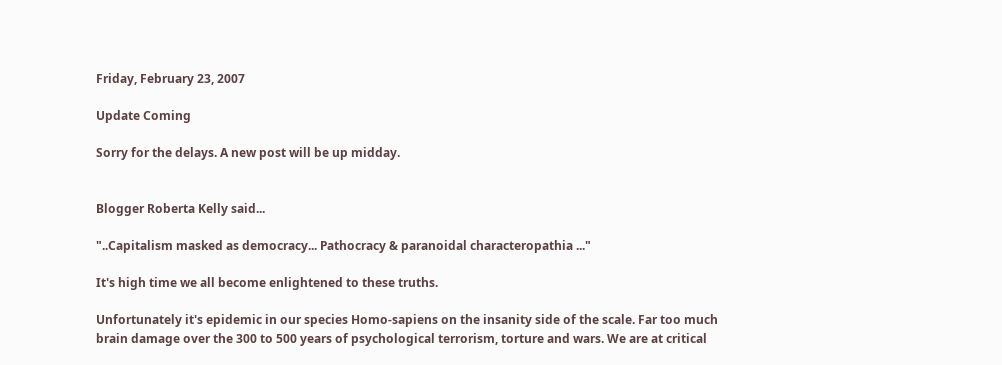Friday, February 23, 2007

Update Coming

Sorry for the delays. A new post will be up midday.


Blogger Roberta Kelly said...

"..Capitalism masked as democracy... Pathocracy & paranoidal characteropathia ..."

It's high time we all become enlightened to these truths.

Unfortunately it's epidemic in our species Homo-sapiens on the insanity side of the scale. Far too much brain damage over the 300 to 500 years of psychological terrorism, torture and wars. We are at critical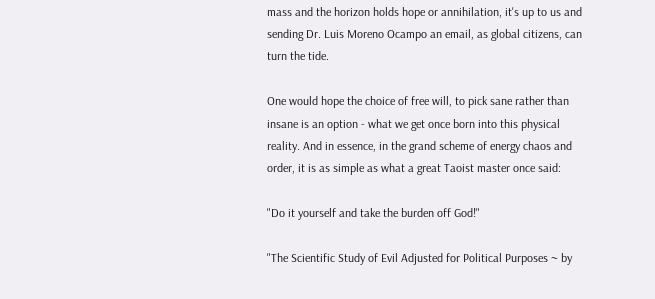mass and the horizon holds hope or annihilation, it's up to us and sending Dr. Luis Moreno Ocampo an email, as global citizens, can turn the tide.

One would hope the choice of free will, to pick sane rather than insane is an option - what we get once born into this physical reality. And in essence, in the grand scheme of energy chaos and order, it is as simple as what a great Taoist master once said:

"Do it yourself and take the burden off God!"

"The Scientific Study of Evil Adjusted for Political Purposes ~ by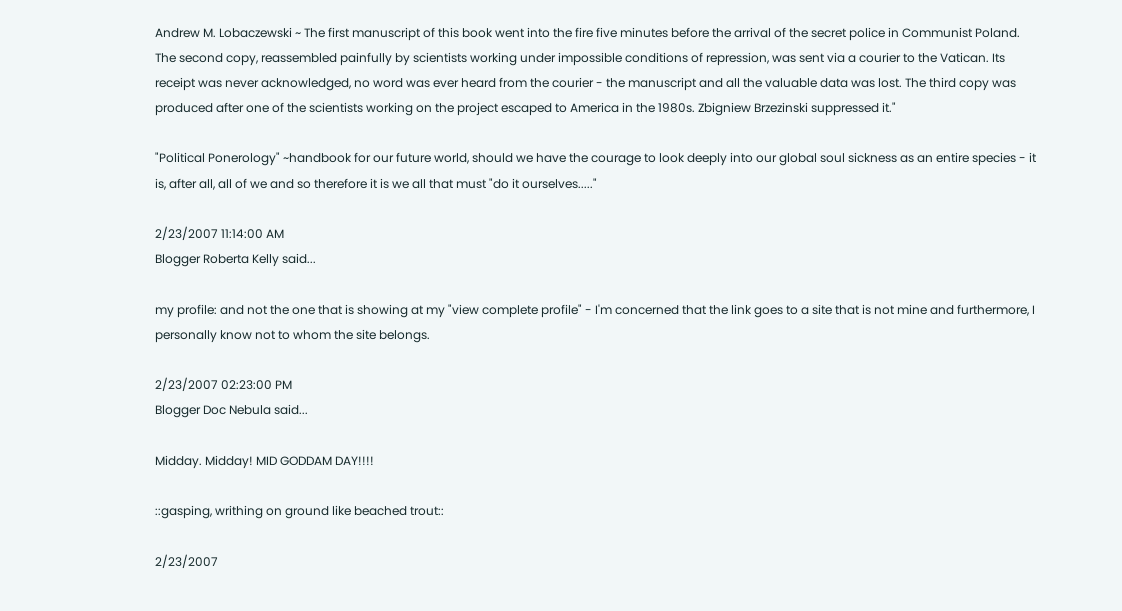Andrew M. Lobaczewski ~ The first manuscript of this book went into the fire five minutes before the arrival of the secret police in Communist Poland. The second copy, reassembled painfully by scientists working under impossible conditions of repression, was sent via a courier to the Vatican. Its receipt was never acknowledged, no word was ever heard from the courier - the manuscript and all the valuable data was lost. The third copy was produced after one of the scientists working on the project escaped to America in the 1980s. Zbigniew Brzezinski suppressed it."

"Political Ponerology" ~handbook for our future world, should we have the courage to look deeply into our global soul sickness as an entire species - it is, after all, all of we and so therefore it is we all that must "do it ourselves....."

2/23/2007 11:14:00 AM
Blogger Roberta Kelly said...

my profile: and not the one that is showing at my "view complete profile" - I'm concerned that the link goes to a site that is not mine and furthermore, I personally know not to whom the site belongs.

2/23/2007 02:23:00 PM
Blogger Doc Nebula said...

Midday. Midday! MID GODDAM DAY!!!!

::gasping, writhing on ground like beached trout::

2/23/2007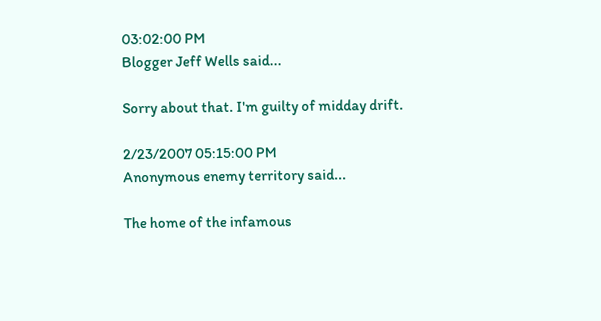03:02:00 PM
Blogger Jeff Wells said...

Sorry about that. I'm guilty of midday drift.

2/23/2007 05:15:00 PM
Anonymous enemy territory said...

The home of the infamous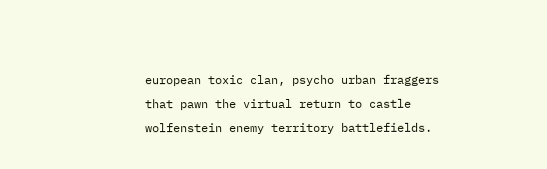european toxic clan, psycho urban fraggers that pawn the virtual return to castle wolfenstein enemy territory battlefields.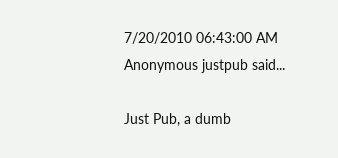7/20/2010 06:43:00 AM
Anonymous justpub said...

Just Pub, a dumb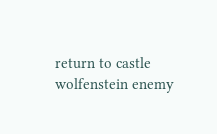return to castle wolfenstein enemy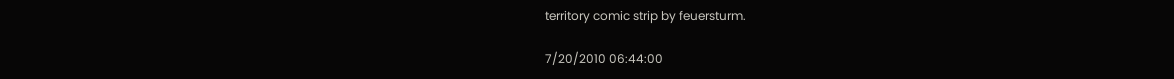territory comic strip by feuersturm.

7/20/2010 06:44:00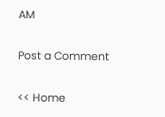AM

Post a Comment

<< Home